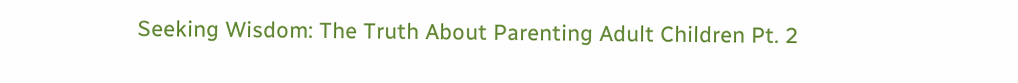Seeking Wisdom: The Truth About Parenting Adult Children Pt. 2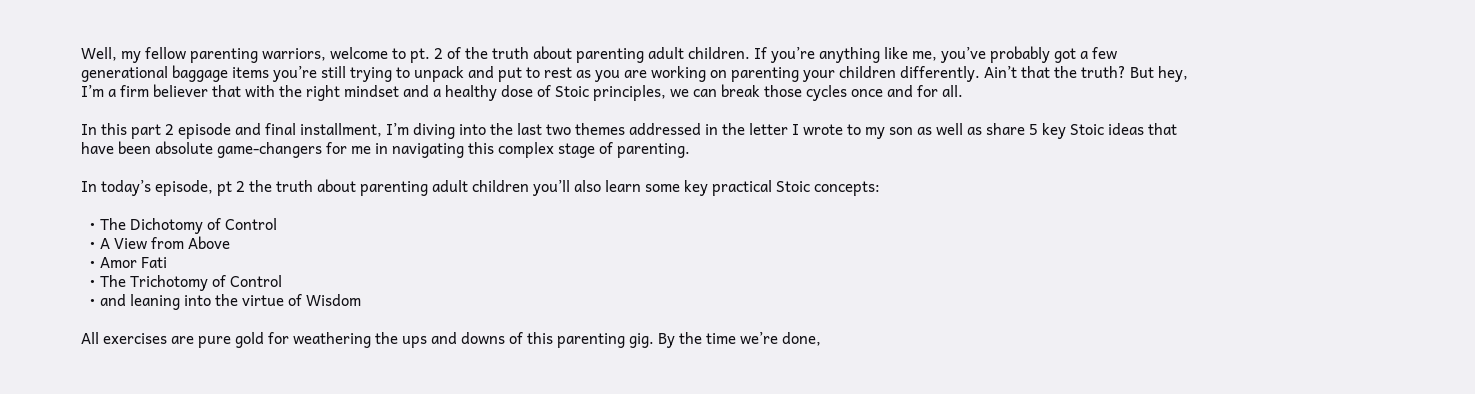Well, my fellow parenting warriors, welcome to pt. 2 of the truth about parenting adult children. If you’re anything like me, you’ve probably got a few generational baggage items you’re still trying to unpack and put to rest as you are working on parenting your children differently. Ain’t that the truth? But hey, I’m a firm believer that with the right mindset and a healthy dose of Stoic principles, we can break those cycles once and for all.

In this part 2 episode and final installment, I’m diving into the last two themes addressed in the letter I wrote to my son as well as share 5 key Stoic ideas that have been absolute game-changers for me in navigating this complex stage of parenting.

In today’s episode, pt 2 the truth about parenting adult children you’ll also learn some key practical Stoic concepts:

  • The Dichotomy of Control
  • A View from Above
  • Amor Fati
  • The Trichotomy of Control
  • and leaning into the virtue of Wisdom

All exercises are pure gold for weathering the ups and downs of this parenting gig. By the time we’re done,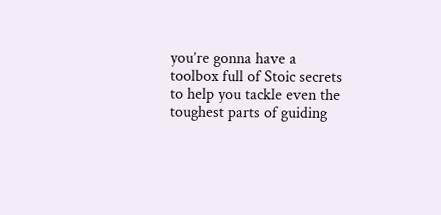you’re gonna have a toolbox full of Stoic secrets to help you tackle even the toughest parts of guiding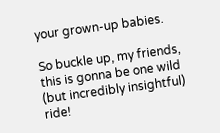your grown-up babies.

So buckle up, my friends, this is gonna be one wild (but incredibly insightful) ride!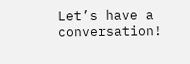Let’s have a conversation!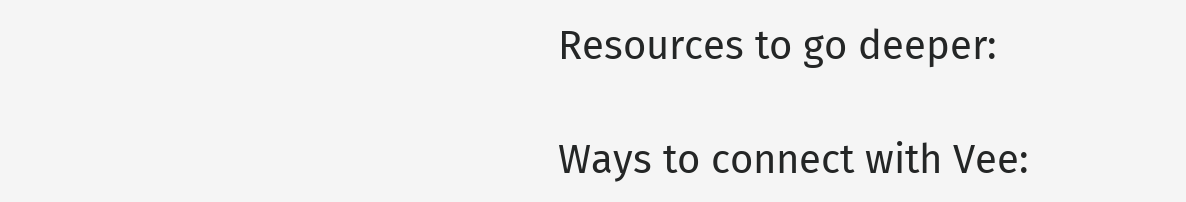Resources to go deeper:

Ways to connect with Vee: